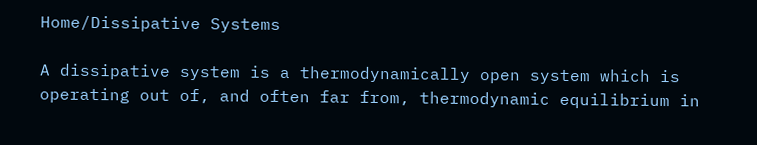Home/Dissipative Systems

A dissipative system is a thermodynamically open system which is operating out of, and often far from, thermodynamic equilibrium in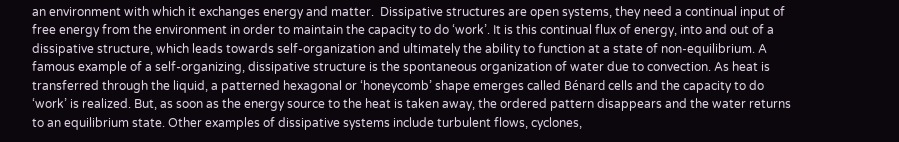an environment with which it exchanges energy and matter.  Dissipative structures are open systems, they need a continual input of free energy from the environment in order to maintain the capacity to do ‘work’. It is this continual flux of energy, into and out of a dissipative structure, which leads towards self-organization and ultimately the ability to function at a state of non-equilibrium. A famous example of a self-organizing, dissipative structure is the spontaneous organization of water due to convection. As heat is transferred through the liquid, a patterned hexagonal or ‘honeycomb’ shape emerges called Bénard cells and the capacity to do ‘work’ is realized. But, as soon as the energy source to the heat is taken away, the ordered pattern disappears and the water returns to an equilibrium state. Other examples of dissipative systems include turbulent flows, cyclones,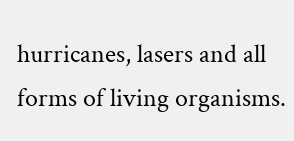hurricanes, lasers and all forms of living organisms.